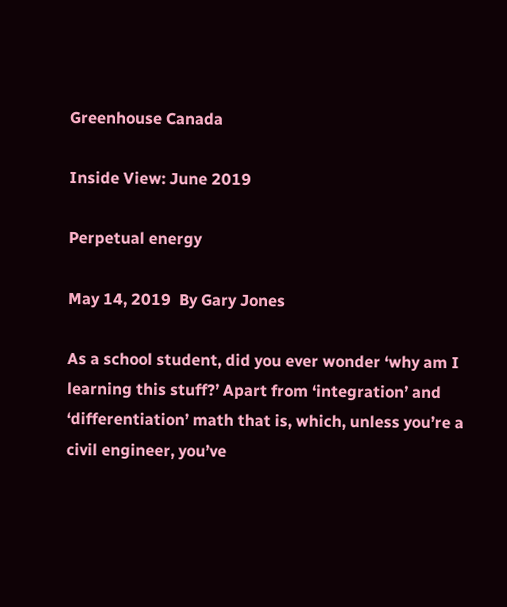Greenhouse Canada

Inside View: June 2019

Perpetual energy

May 14, 2019  By Gary Jones

As a school student, did you ever wonder ‘why am I learning this stuff?’ Apart from ‘integration’ and ‘differentiation’ math that is, which, unless you’re a civil engineer, you’ve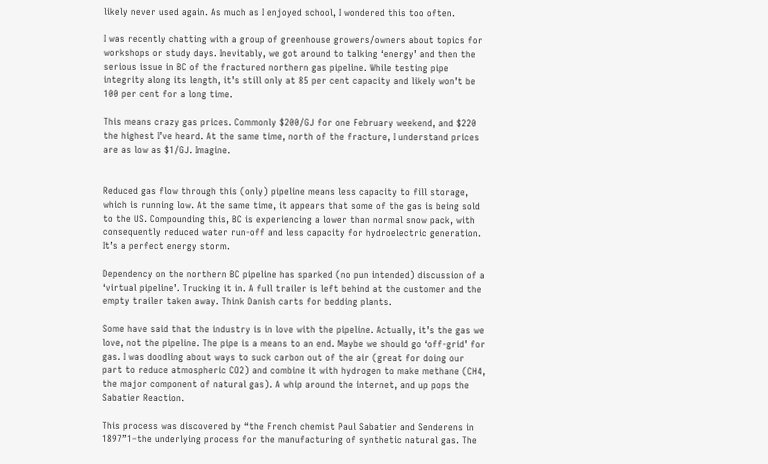likely never used again. As much as I enjoyed school, I wondered this too often.

I was recently chatting with a group of greenhouse growers/owners about topics for workshops or study days. Inevitably, we got around to talking ‘energy’ and then the serious issue in BC of the fractured northern gas pipeline. While testing pipe integrity along its length, it’s still only at 85 per cent capacity and likely won’t be 100 per cent for a long time.

This means crazy gas prices. Commonly $200/GJ for one February weekend, and $220 the highest I’ve heard. At the same time, north of the fracture, I understand prices are as low as $1/GJ. Imagine.


Reduced gas flow through this (only) pipeline means less capacity to fill storage, which is running low. At the same time, it appears that some of the gas is being sold to the US. Compounding this, BC is experiencing a lower than normal snow pack, with consequently reduced water run-off and less capacity for hydroelectric generation. It’s a perfect energy storm.

Dependency on the northern BC pipeline has sparked (no pun intended) discussion of a ‘virtual pipeline’. Trucking it in. A full trailer is left behind at the customer and the empty trailer taken away. Think Danish carts for bedding plants.

Some have said that the industry is in love with the pipeline. Actually, it’s the gas we love, not the pipeline. The pipe is a means to an end. Maybe we should go ‘off-grid’ for gas. I was doodling about ways to suck carbon out of the air (great for doing our part to reduce atmospheric CO2) and combine it with hydrogen to make methane (CH4, the major component of natural gas). A whip around the internet, and up pops the Sabatier Reaction.

This process was discovered by “the French chemist Paul Sabatier and Senderens in 1897”1–the underlying process for the manufacturing of synthetic natural gas. The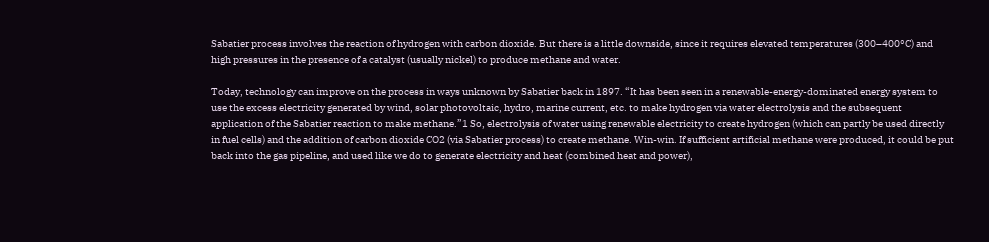Sabatier process involves the reaction of hydrogen with carbon dioxide. But there is a little downside, since it requires elevated temperatures (300–400°C) and high pressures in the presence of a catalyst (usually nickel) to produce methane and water.

Today, technology can improve on the process in ways unknown by Sabatier back in 1897. “It has been seen in a renewable-energy-dominated energy system to use the excess electricity generated by wind, solar photovoltaic, hydro, marine current, etc. to make hydrogen via water electrolysis and the subsequent application of the Sabatier reaction to make methane.”1 So, electrolysis of water using renewable electricity to create hydrogen (which can partly be used directly in fuel cells) and the addition of carbon dioxide CO2 (via Sabatier process) to create methane. Win-win. If sufficient artificial methane were produced, it could be put back into the gas pipeline, and used like we do to generate electricity and heat (combined heat and power),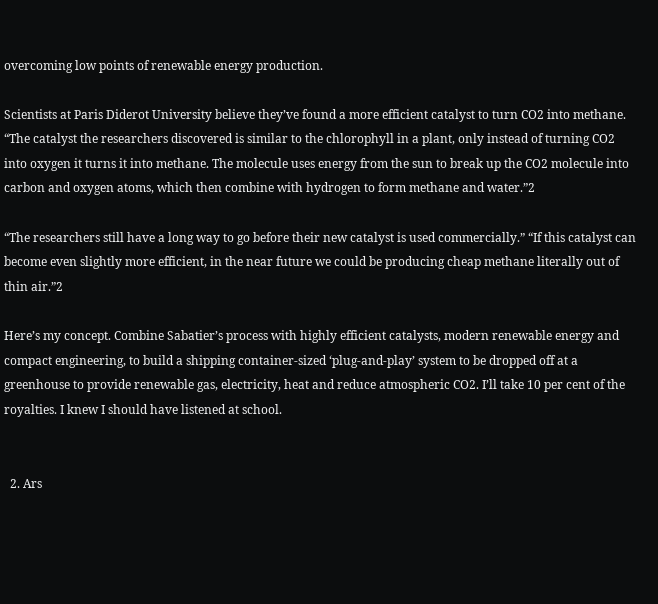overcoming low points of renewable energy production.

Scientists at Paris Diderot University believe they’ve found a more efficient catalyst to turn CO2 into methane. “The catalyst the researchers discovered is similar to the chlorophyll in a plant, only instead of turning CO2 into oxygen it turns it into methane. The molecule uses energy from the sun to break up the CO2 molecule into carbon and oxygen atoms, which then combine with hydrogen to form methane and water.”2

“The researchers still have a long way to go before their new catalyst is used commercially.” “If this catalyst can become even slightly more efficient, in the near future we could be producing cheap methane literally out of thin air.”2

Here’s my concept. Combine Sabatier’s process with highly efficient catalysts, modern renewable energy and compact engineering, to build a shipping container-sized ‘plug-and-play’ system to be dropped off at a greenhouse to provide renewable gas, electricity, heat and reduce atmospheric CO2. I’ll take 10 per cent of the royalties. I knew I should have listened at school.


  2. Ars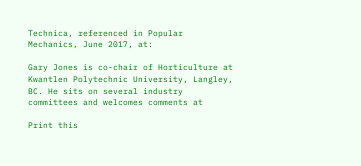Technica, referenced in Popular Mechanics, June 2017, at:

Gary Jones is co-chair of Horticulture at Kwantlen Polytechnic University, Langley, BC. He sits on several industry committees and welcomes comments at

Print this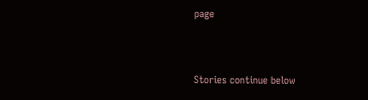page


Stories continue below